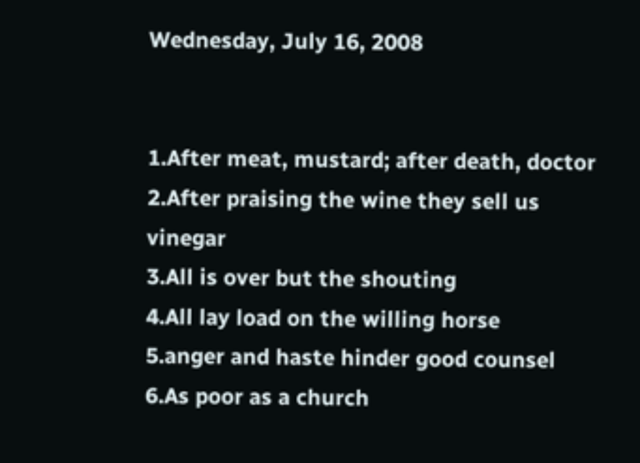Wednesday, July 16, 2008


1.After meat, mustard; after death, doctor
2.After praising the wine they sell us vinegar
3.All is over but the shouting
4.All lay load on the willing horse
5.anger and haste hinder good counsel
6.As poor as a church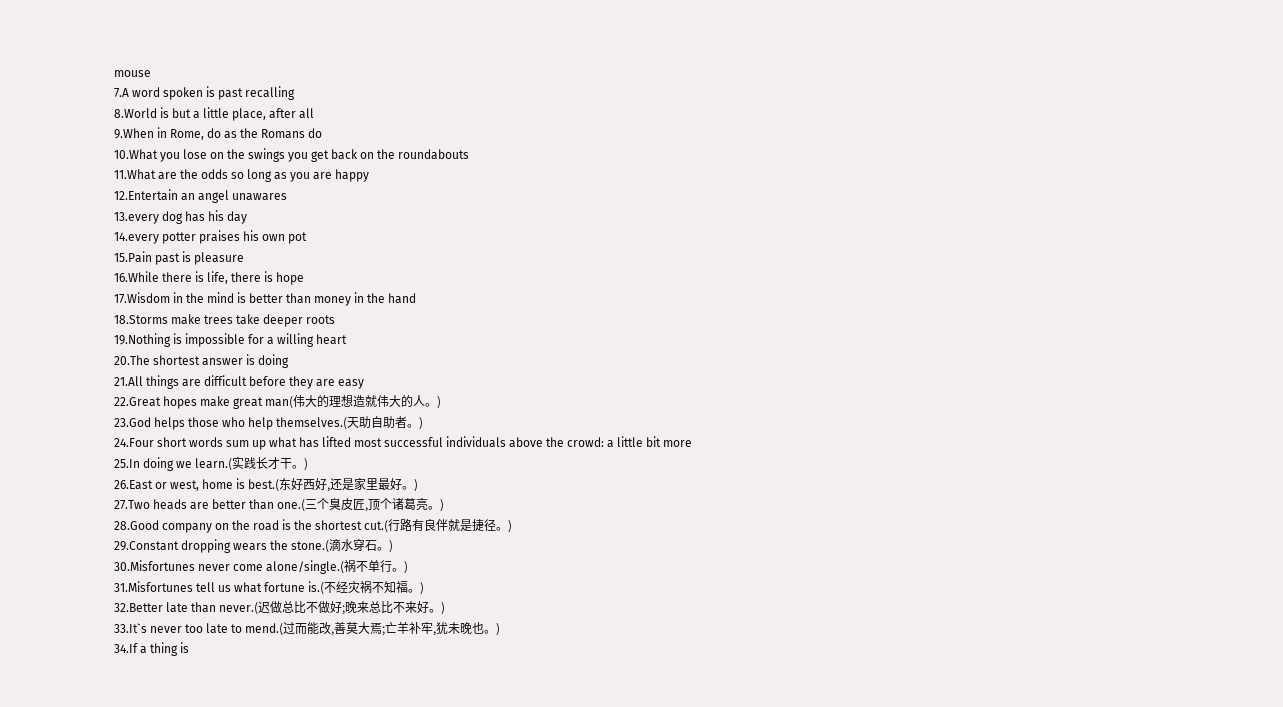mouse
7.A word spoken is past recalling
8.World is but a little place, after all
9.When in Rome, do as the Romans do
10.What you lose on the swings you get back on the roundabouts
11.What are the odds so long as you are happy
12.Entertain an angel unawares
13.every dog has his day
14.every potter praises his own pot
15.Pain past is pleasure
16.While there is life, there is hope
17.Wisdom in the mind is better than money in the hand
18.Storms make trees take deeper roots
19.Nothing is impossible for a willing heart
20.The shortest answer is doing
21.All things are difficult before they are easy
22.Great hopes make great man(伟大的理想造就伟大的人。)
23.God helps those who help themselves.(天助自助者。)
24.Four short words sum up what has lifted most successful individuals above the crowd: a little bit more
25.In doing we learn.(实践长才干。)
26.East or west, home is best.(东好西好,还是家里最好。)
27.Two heads are better than one.(三个臭皮匠,顶个诸葛亮。)
28.Good company on the road is the shortest cut.(行路有良伴就是捷径。)
29.Constant dropping wears the stone.(滴水穿石。)
30.Misfortunes never come alone/single.(祸不单行。)
31.Misfortunes tell us what fortune is.(不经灾祸不知福。)
32.Better late than never.(迟做总比不做好;晚来总比不来好。)
33.It`s never too late to mend.(过而能改,善莫大焉;亡羊补牢,犹未晚也。)
34.If a thing is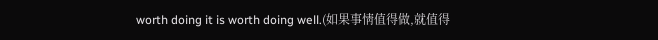worth doing it is worth doing well.(如果事情值得做,就值得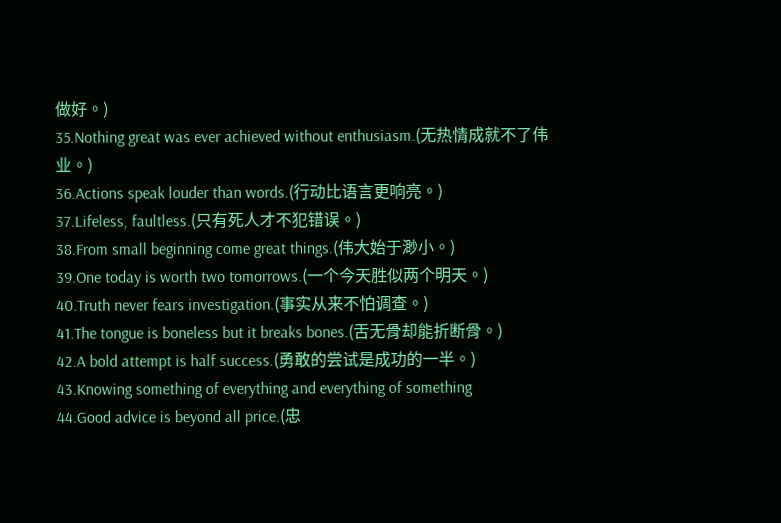做好。)
35.Nothing great was ever achieved without enthusiasm.(无热情成就不了伟业。)
36.Actions speak louder than words.(行动比语言更响亮。)
37.Lifeless, faultless.(只有死人才不犯错误。)
38.From small beginning come great things.(伟大始于渺小。)
39.One today is worth two tomorrows.(一个今天胜似两个明天。)
40.Truth never fears investigation.(事实从来不怕调查。)
41.The tongue is boneless but it breaks bones.(舌无骨却能折断骨。)
42.A bold attempt is half success.(勇敢的尝试是成功的一半。)
43.Knowing something of everything and everything of something
44.Good advice is beyond all price.(忠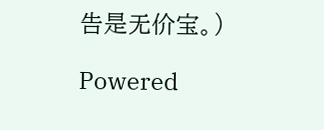告是无价宝。)

Powered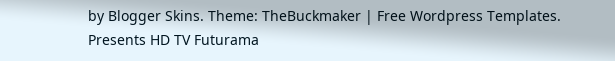by Blogger Skins. Theme: TheBuckmaker | Free Wordpress Templates. Presents HD TV Futurama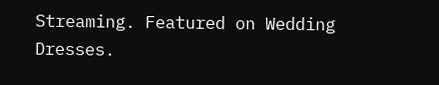Streaming. Featured on Wedding Dresses.